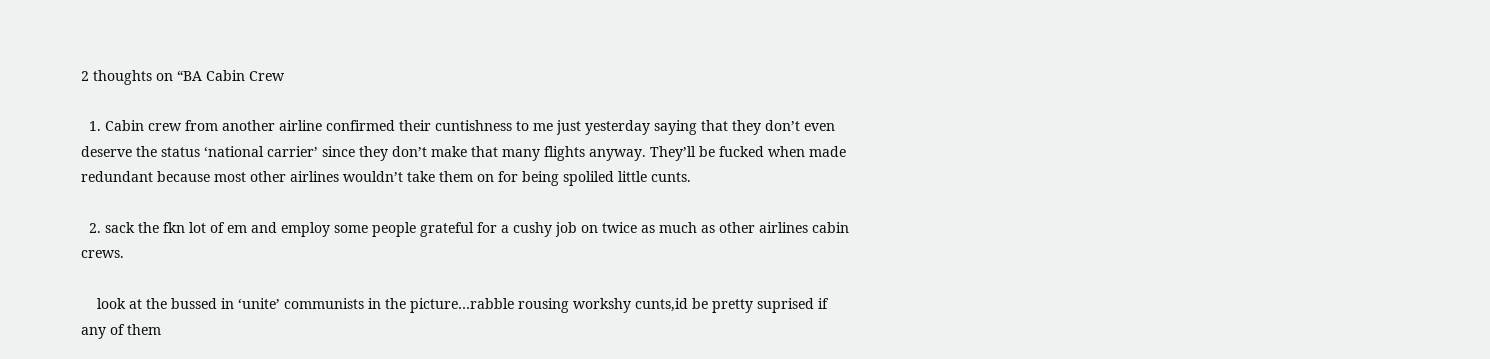2 thoughts on “BA Cabin Crew

  1. Cabin crew from another airline confirmed their cuntishness to me just yesterday saying that they don’t even deserve the status ‘national carrier’ since they don’t make that many flights anyway. They’ll be fucked when made redundant because most other airlines wouldn’t take them on for being spoliled little cunts.

  2. sack the fkn lot of em and employ some people grateful for a cushy job on twice as much as other airlines cabin crews.

    look at the bussed in ‘unite’ communists in the picture…rabble rousing workshy cunts,id be pretty suprised if any of them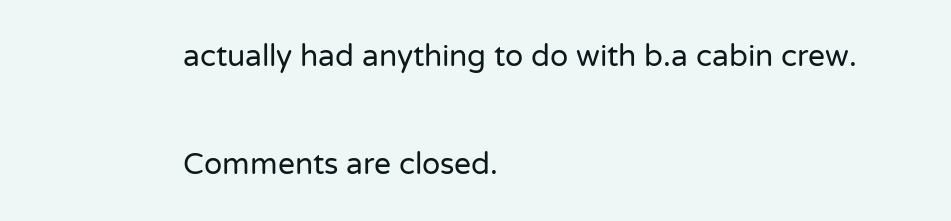actually had anything to do with b.a cabin crew.

Comments are closed.